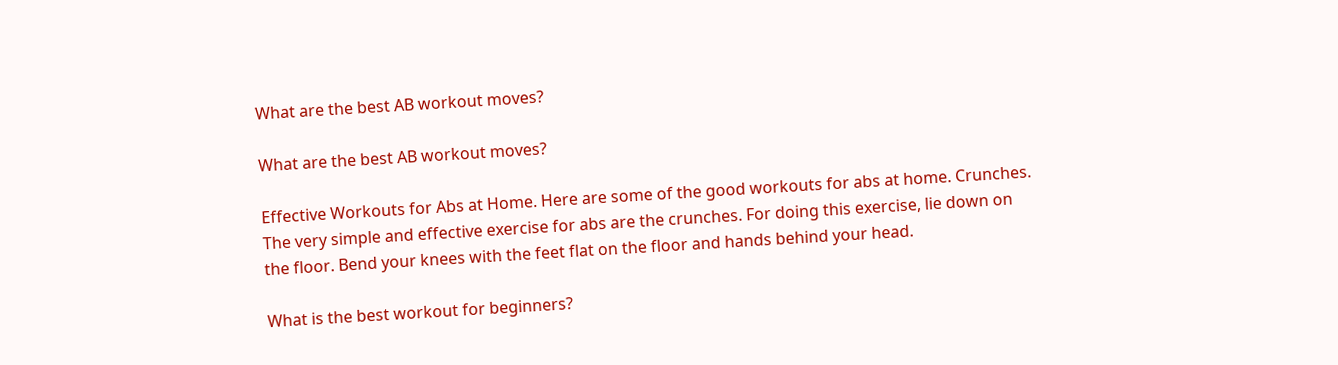What are the best AB workout moves?

What are the best AB workout moves?

Effective Workouts for Abs at Home. Here are some of the good workouts for abs at home. Crunches. The very simple and effective exercise for abs are the crunches. For doing this exercise, lie down on the floor. Bend your knees with the feet flat on the floor and hands behind your head.

What is the best workout for beginners?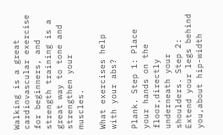Walking is a great cardiovascular exercise for beginners, and strength training is a great way to tone and strengthen your muscles.

What exercises help with your abs?

Plank. Step 1: Place your hands on the floor,directly underneath your shoulders. Step 2: Extend your legs behind you,about hip-width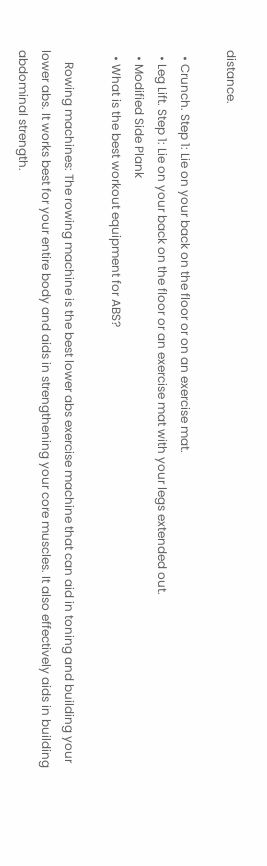distance.

  • Crunch. Step 1: Lie on your back on the floor or on an exercise mat.
  • Leg Lift. Step 1: Lie on your back on the floor or an exercise mat with your legs extended out.
  • Modified Side Plank
  • What is the best workout equipment for ABS?

    Rowing machines: The rowing machine is the best lower abs exercise machine that can aid in toning and building your lower abs. It works best for your entire body and aids in strengthening your core muscles. It also effectively aids in building abdominal strength.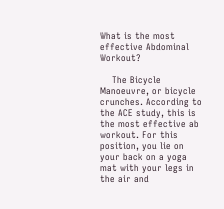What is the most effective Abdominal Workout?

    The Bicycle Manoeuvre, or bicycle crunches. According to the ACE study, this is the most effective ab workout. For this position, you lie on your back on a yoga mat with your legs in the air and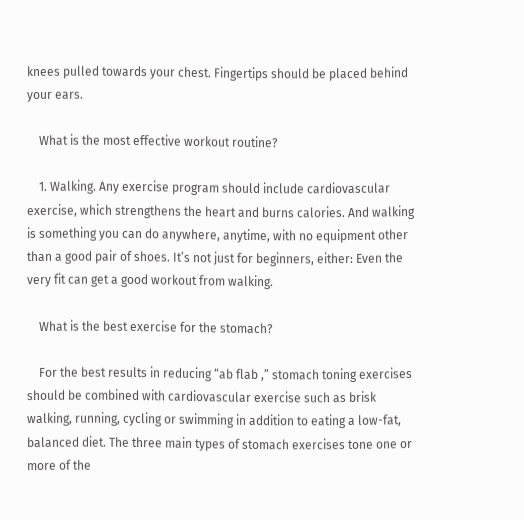knees pulled towards your chest. Fingertips should be placed behind your ears.

    What is the most effective workout routine?

    1. Walking. Any exercise program should include cardiovascular exercise, which strengthens the heart and burns calories. And walking is something you can do anywhere, anytime, with no equipment other than a good pair of shoes. It’s not just for beginners, either: Even the very fit can get a good workout from walking.

    What is the best exercise for the stomach?

    For the best results in reducing “ab flab ,” stomach toning exercises should be combined with cardiovascular exercise such as brisk walking, running, cycling or swimming in addition to eating a low-fat, balanced diet. The three main types of stomach exercises tone one or more of the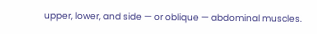upper, lower, and side — or oblique — abdominal muscles.